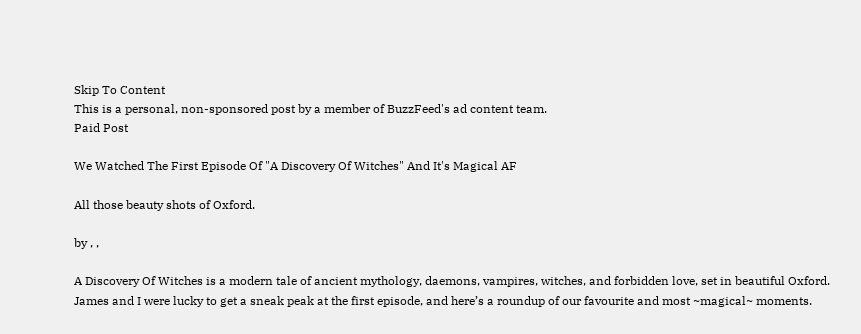Skip To Content
This is a personal, non-sponsored post by a member of BuzzFeed's ad content team.
Paid Post

We Watched The First Episode Of "A Discovery Of Witches" And It's Magical AF

All those beauty shots of Oxford.

by , ,

A Discovery Of Witches is a modern tale of ancient mythology, daemons, vampires, witches, and forbidden love, set in beautiful Oxford. James and I were lucky to get a sneak peak at the first episode, and here’s a roundup of our favourite and most ~magical~ moments.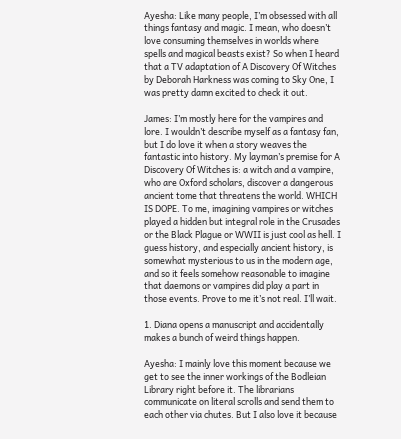Ayesha: Like many people, I’m obsessed with all things fantasy and magic. I mean, who doesn’t love consuming themselves in worlds where spells and magical beasts exist? So when I heard that a TV adaptation of A Discovery Of Witches by Deborah Harkness was coming to Sky One, I was pretty damn excited to check it out.

James: I’m mostly here for the vampires and lore. I wouldn’t describe myself as a fantasy fan, but I do love it when a story weaves the fantastic into history. My layman’s premise for A Discovery Of Witches is: a witch and a vampire, who are Oxford scholars, discover a dangerous ancient tome that threatens the world. WHICH IS DOPE. To me, imagining vampires or witches played a hidden but integral role in the Crusades or the Black Plague or WWII is just cool as hell. I guess history, and especially ancient history, is somewhat mysterious to us in the modern age, and so it feels somehow reasonable to imagine that daemons or vampires did play a part in those events. Prove to me it’s not real. I’ll wait.

1. Diana opens a manuscript and accidentally makes a bunch of weird things happen.

Ayesha: I mainly love this moment because we get to see the inner workings of the Bodleian Library right before it. The librarians communicate on literal scrolls and send them to each other via chutes. But I also love it because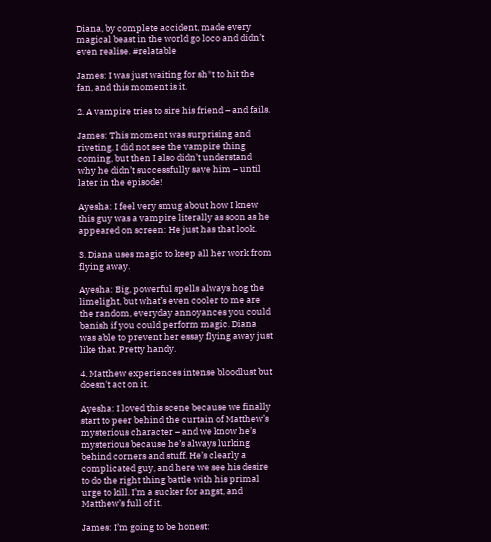Diana, by complete accident, made every magical beast in the world go loco and didn’t even realise. #relatable

James: I was just waiting for sh*t to hit the fan, and this moment is it.

2. A vampire tries to sire his friend – and fails.

James: This moment was surprising and riveting. I did not see the vampire thing coming, but then I also didn’t understand why he didn’t successfully save him – until later in the episode!

Ayesha: I feel very smug about how I knew this guy was a vampire literally as soon as he appeared on screen: He just has that look.

3. Diana uses magic to keep all her work from flying away.

Ayesha: Big, powerful spells always hog the limelight, but what’s even cooler to me are the random, everyday annoyances you could banish if you could perform magic. Diana was able to prevent her essay flying away just like that. Pretty handy.

4. Matthew experiences intense bloodlust but doesn't act on it.

Ayesha: I loved this scene because we finally start to peer behind the curtain of Matthew’s mysterious character – and we know he’s mysterious because he’s always lurking behind corners and stuff. He’s clearly a complicated guy, and here we see his desire to do the right thing battle with his primal urge to kill. I’m a sucker for angst, and Matthew’s full of it.

James: I’m going to be honest: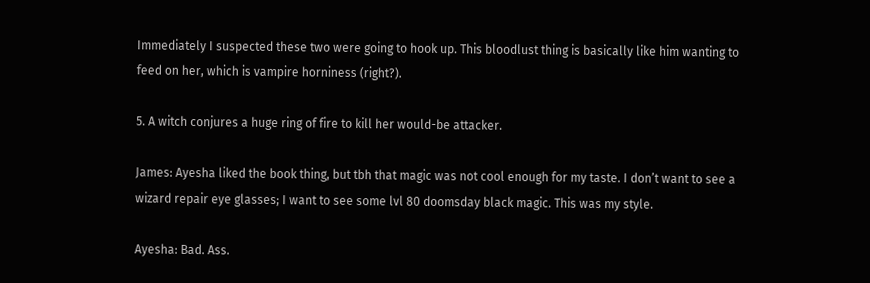Immediately I suspected these two were going to hook up. This bloodlust thing is basically like him wanting to feed on her, which is vampire horniness (right?).

5. A witch conjures a huge ring of fire to kill her would-be attacker.

James: Ayesha liked the book thing, but tbh that magic was not cool enough for my taste. I don’t want to see a wizard repair eye glasses; I want to see some lvl 80 doomsday black magic. This was my style.

Ayesha: Bad. Ass.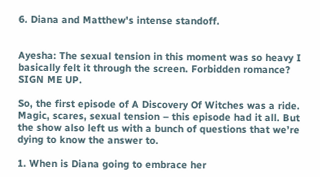6. Diana and Matthew's intense standoff.


Ayesha: The sexual tension in this moment was so heavy I basically felt it through the screen. Forbidden romance? SIGN ME UP.

So, the first episode of A Discovery Of Witches was a ride. Magic, scares, sexual tension – this episode had it all. But the show also left us with a bunch of questions that we’re dying to know the answer to.

1. When is Diana going to embrace her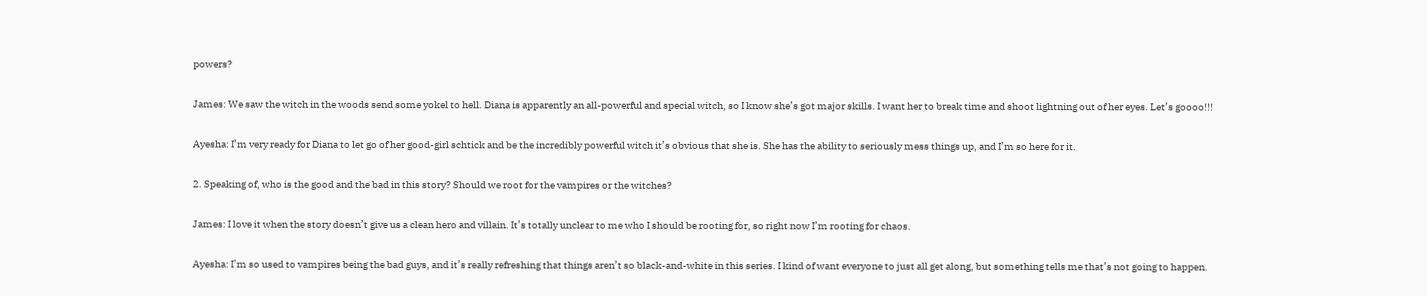powers?

James: We saw the witch in the woods send some yokel to hell. Diana is apparently an all-powerful and special witch, so I know she’s got major skills. I want her to break time and shoot lightning out of her eyes. Let’s goooo!!!

Ayesha: I’m very ready for Diana to let go of her good-girl schtick and be the incredibly powerful witch it’s obvious that she is. She has the ability to seriously mess things up, and I’m so here for it.

2. Speaking of, who is the good and the bad in this story? Should we root for the vampires or the witches?

James: I love it when the story doesn’t give us a clean hero and villain. It’s totally unclear to me who I should be rooting for, so right now I’m rooting for chaos.

Ayesha: I’m so used to vampires being the bad guys, and it’s really refreshing that things aren’t so black-and-white in this series. I kind of want everyone to just all get along, but something tells me that’s not going to happen.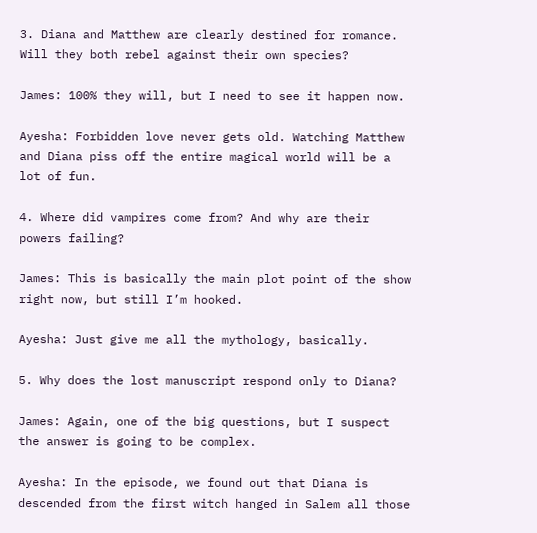3. Diana and Matthew are clearly destined for romance. Will they both rebel against their own species?

James: 100% they will, but I need to see it happen now.

Ayesha: Forbidden love never gets old. Watching Matthew and Diana piss off the entire magical world will be a lot of fun.

4. Where did vampires come from? And why are their powers failing?

James: This is basically the main plot point of the show right now, but still I’m hooked.

Ayesha: Just give me all the mythology, basically.

5. Why does the lost manuscript respond only to Diana?

James: Again, one of the big questions, but I suspect the answer is going to be complex.

Ayesha: In the episode, we found out that Diana is descended from the first witch hanged in Salem all those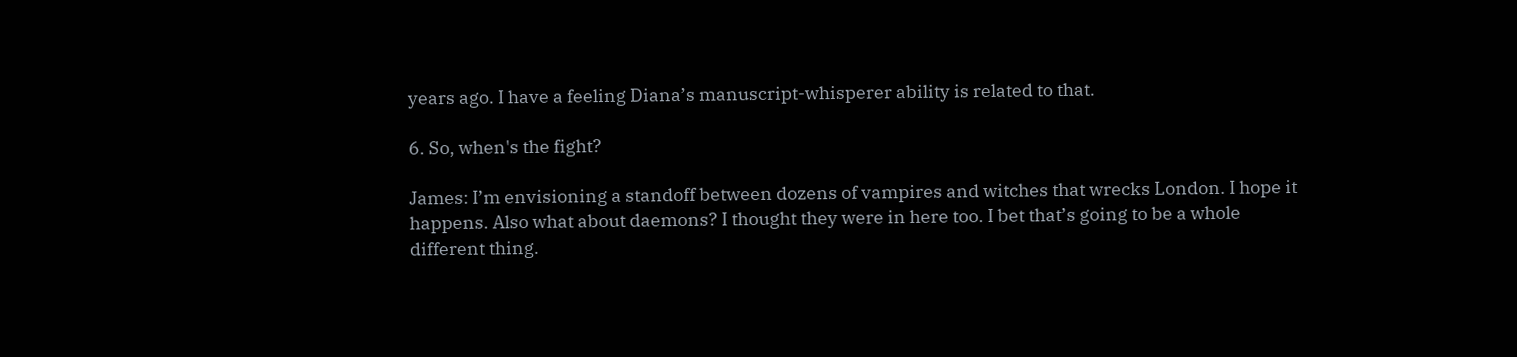years ago. I have a feeling Diana’s manuscript-whisperer ability is related to that.

6. So, when's the fight?

James: I’m envisioning a standoff between dozens of vampires and witches that wrecks London. I hope it happens. Also what about daemons? I thought they were in here too. I bet that’s going to be a whole different thing.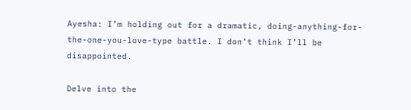Ayesha: I’m holding out for a dramatic, doing-anything-for-the-one-you-love-type battle. I don’t think I’ll be disappointed.

Delve into the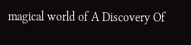magical world of A Discovery Of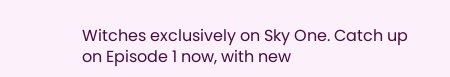Witches exclusively on Sky One. Catch up on Episode 1 now, with new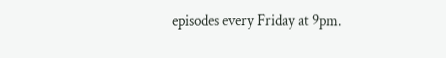episodes every Friday at 9pm.